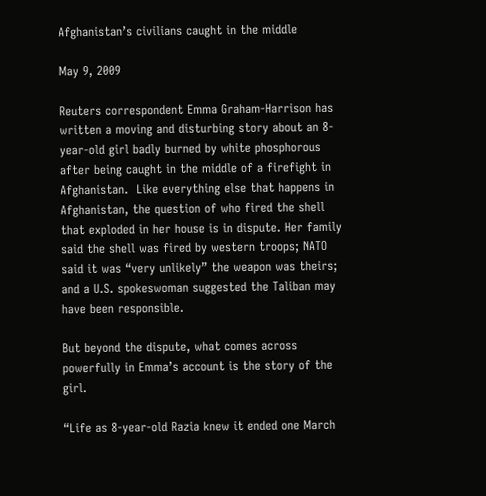Afghanistan’s civilians caught in the middle

May 9, 2009

Reuters correspondent Emma Graham-Harrison has written a moving and disturbing story about an 8-year-old girl badly burned by white phosphorous after being caught in the middle of a firefight in Afghanistan.  Like everything else that happens in Afghanistan, the question of who fired the shell that exploded in her house is in dispute. Her family said the shell was fired by western troops; NATO said it was “very unlikely” the weapon was theirs; and a U.S. spokeswoman suggested the Taliban may have been responsible.

But beyond the dispute, what comes across powerfully in Emma’s account is the story of the girl.

“Life as 8-year-old Razia knew it ended one March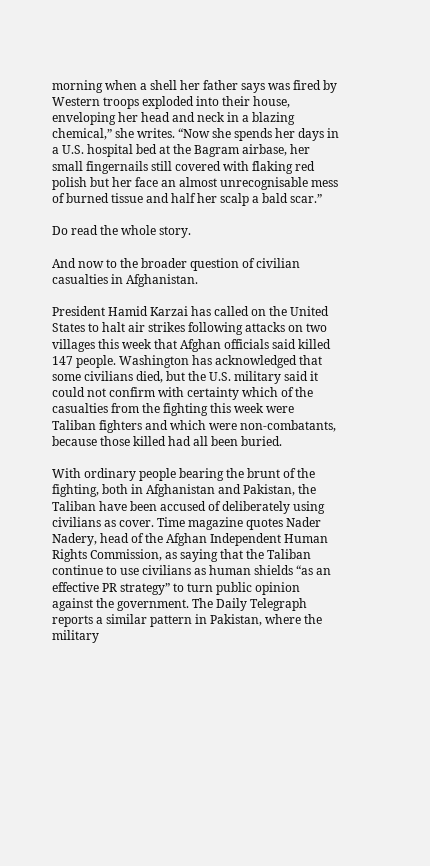morning when a shell her father says was fired by Western troops exploded into their house, enveloping her head and neck in a blazing chemical,” she writes. “Now she spends her days in a U.S. hospital bed at the Bagram airbase, her small fingernails still covered with flaking red polish but her face an almost unrecognisable mess of burned tissue and half her scalp a bald scar.”

Do read the whole story.

And now to the broader question of civilian casualties in Afghanistan.

President Hamid Karzai has called on the United States to halt air strikes following attacks on two villages this week that Afghan officials said killed 147 people. Washington has acknowledged that some civilians died, but the U.S. military said it could not confirm with certainty which of the casualties from the fighting this week were Taliban fighters and which were non-combatants, because those killed had all been buried.

With ordinary people bearing the brunt of the fighting, both in Afghanistan and Pakistan, the Taliban have been accused of deliberately using civilians as cover. Time magazine quotes Nader Nadery, head of the Afghan Independent Human Rights Commission, as saying that the Taliban continue to use civilians as human shields “as an effective PR strategy” to turn public opinion against the government. The Daily Telegraph reports a similar pattern in Pakistan, where the military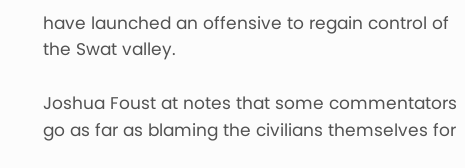have launched an offensive to regain control of the Swat valley.

Joshua Foust at notes that some commentators go as far as blaming the civilians themselves for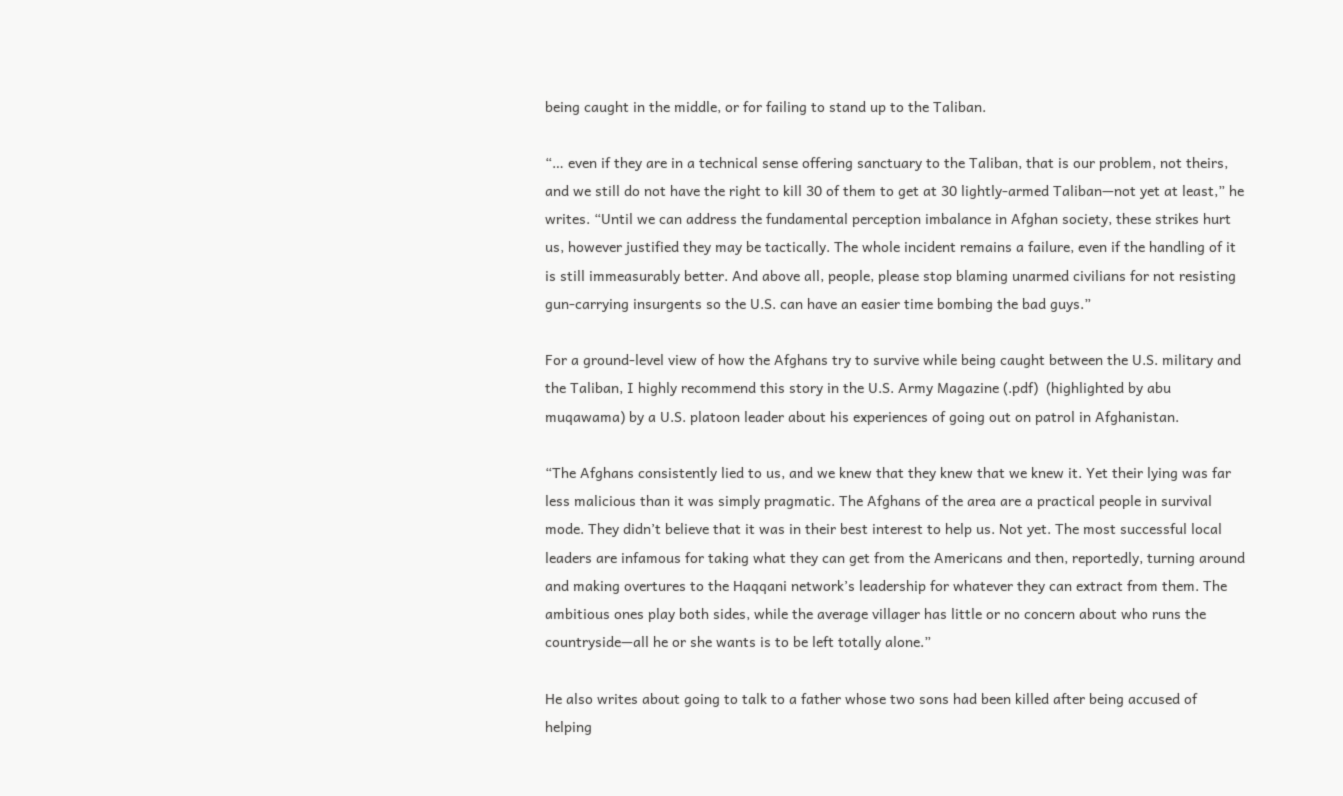being caught in the middle, or for failing to stand up to the Taliban.

“… even if they are in a technical sense offering sanctuary to the Taliban, that is our problem, not theirs, and we still do not have the right to kill 30 of them to get at 30 lightly-armed Taliban—not yet at least,” he writes. “Until we can address the fundamental perception imbalance in Afghan society, these strikes hurt us, however justified they may be tactically. The whole incident remains a failure, even if the handling of it is still immeasurably better. And above all, people, please stop blaming unarmed civilians for not resisting gun-carrying insurgents so the U.S. can have an easier time bombing the bad guys.”

For a ground-level view of how the Afghans try to survive while being caught between the U.S. military and the Taliban, I highly recommend this story in the U.S. Army Magazine (.pdf)  (highlighted by abu muqawama) by a U.S. platoon leader about his experiences of going out on patrol in Afghanistan.

“The Afghans consistently lied to us, and we knew that they knew that we knew it. Yet their lying was far less malicious than it was simply pragmatic. The Afghans of the area are a practical people in survival mode. They didn’t believe that it was in their best interest to help us. Not yet. The most successful local leaders are infamous for taking what they can get from the Americans and then, reportedly, turning around and making overtures to the Haqqani network’s leadership for whatever they can extract from them. The ambitious ones play both sides, while the average villager has little or no concern about who runs the countryside—all he or she wants is to be left totally alone.”

He also writes about going to talk to a father whose two sons had been killed after being accused of helping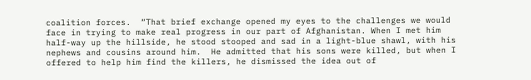coalition forces.  “That brief exchange opened my eyes to the challenges we would face in trying to make real progress in our part of Afghanistan. When I met him half-way up the hillside, he stood stooped and sad in a light-blue shawl, with his nephews and cousins around him.  He admitted that his sons were killed, but when I offered to help him find the killers, he dismissed the idea out of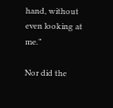hand, without even looking at me.”

Nor did the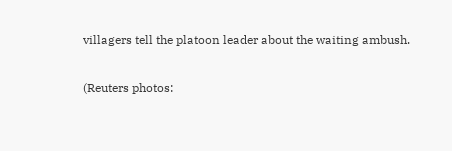villagers tell the platoon leader about the waiting ambush.

(Reuters photos: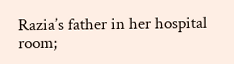Razia’s father in her hospital room;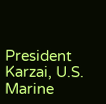President Karzai, U.S. Marine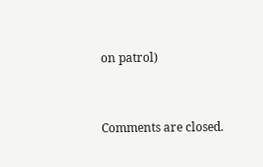on patrol)


Comments are closed.